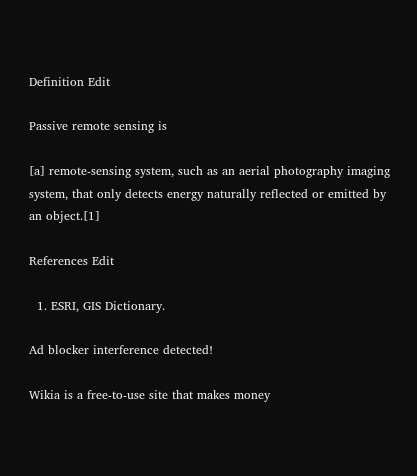Definition Edit

Passive remote sensing is

[a] remote-sensing system, such as an aerial photography imaging system, that only detects energy naturally reflected or emitted by an object.[1]

References Edit

  1. ESRI, GIS Dictionary.

Ad blocker interference detected!

Wikia is a free-to-use site that makes money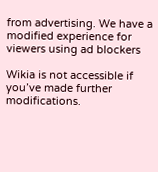from advertising. We have a modified experience for viewers using ad blockers

Wikia is not accessible if you’ve made further modifications.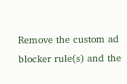Remove the custom ad blocker rule(s) and the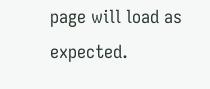page will load as expected.